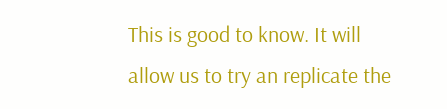This is good to know. It will allow us to try an replicate the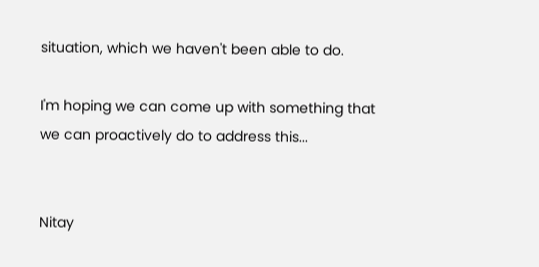situation, which we haven't been able to do.

I'm hoping we can come up with something that we can proactively do to address this...


Nitay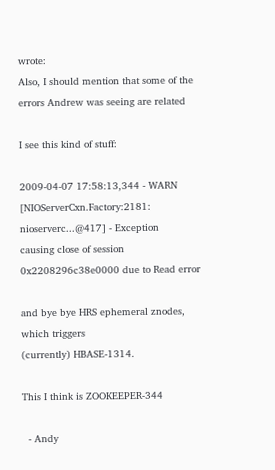wrote:
Also, I should mention that some of the errors Andrew was seeing are related

I see this kind of stuff:

2009-04-07 17:58:13,344 - WARN  [NIOServerCxn.Factory:2181:
nioserverc...@417] - Exception
causing close of session 0x2208296c38e0000 due to Read error

and bye bye HRS ephemeral znodes, which triggers
(currently) HBASE-1314.

This I think is ZOOKEEPER-344

  - Andy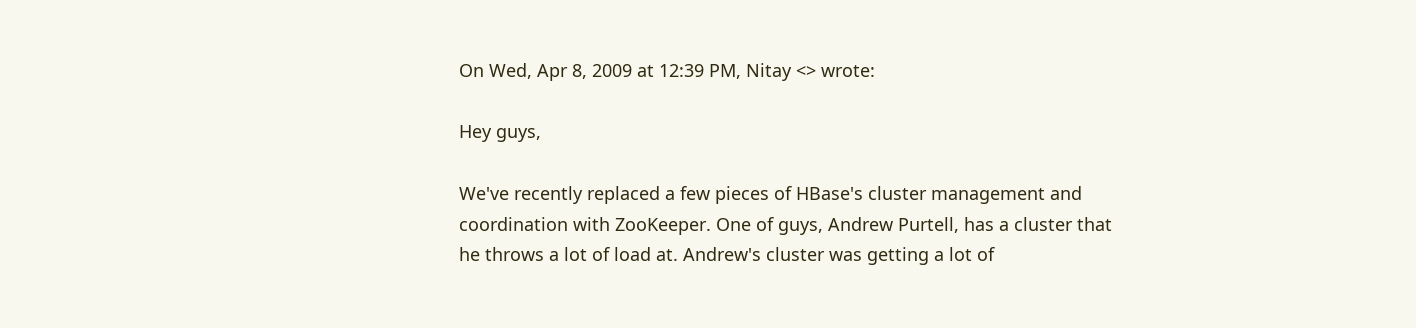On Wed, Apr 8, 2009 at 12:39 PM, Nitay <> wrote:

Hey guys,

We've recently replaced a few pieces of HBase's cluster management and
coordination with ZooKeeper. One of guys, Andrew Purtell, has a cluster that
he throws a lot of load at. Andrew's cluster was getting a lot of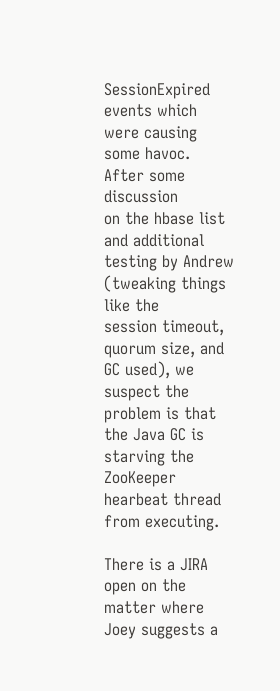SessionExpired events which were causing some havoc. After some discussion
on the hbase list and additional testing by Andrew (tweaking things like the
session timeout, quorum size, and GC used), we suspect the problem is that
the Java GC is starving the ZooKeeper hearbeat thread from executing.

There is a JIRA open on the matter where Joey suggests a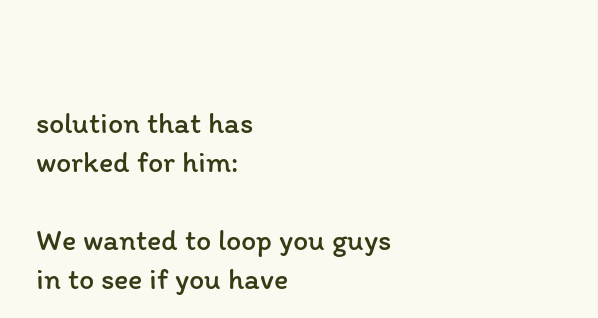solution that has
worked for him:

We wanted to loop you guys in to see if you have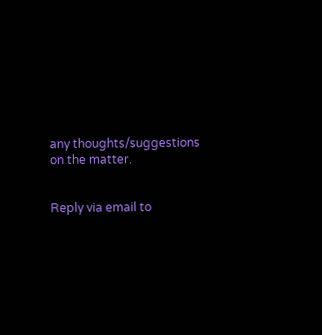any thoughts/suggestions
on the matter.


Reply via email to